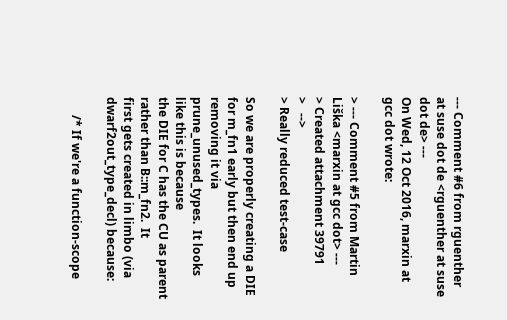--- Comment #6 from rguenther at suse dot de <rguenther at suse dot de> ---
On Wed, 12 Oct 2016, marxin at gcc dot wrote:

> --- Comment #5 from Martin Liška <marxin at gcc dot> ---
> Created attachment 39791
>   -->
> Really reduced test-case

So we are properly creating a DIE for m_fn1 early but then end up
removing it via prune_unused_types.  It looks like this is because
the DIE for C has the CU as parent rather than B::m_fn2.  It
first gets created in limbo (via dwarf2out_type_decl) because:

      /* If we're a function-scope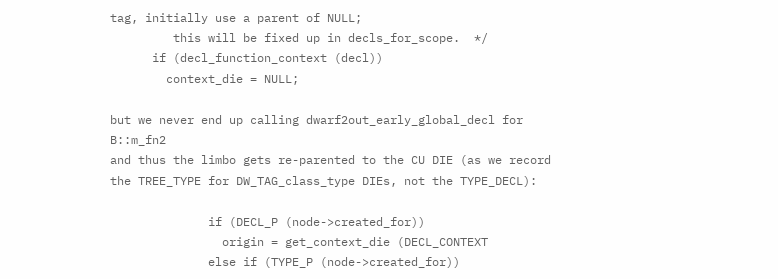tag, initially use a parent of NULL;
         this will be fixed up in decls_for_scope.  */
      if (decl_function_context (decl))
        context_die = NULL;

but we never end up calling dwarf2out_early_global_decl for B::m_fn2
and thus the limbo gets re-parented to the CU DIE (as we record
the TREE_TYPE for DW_TAG_class_type DIEs, not the TYPE_DECL):

              if (DECL_P (node->created_for))
                origin = get_context_die (DECL_CONTEXT
              else if (TYPE_P (node->created_for))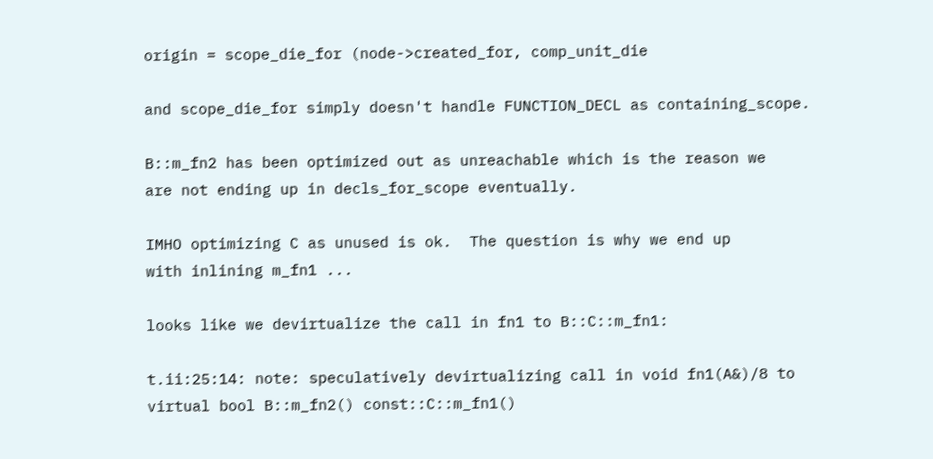origin = scope_die_for (node->created_for, comp_unit_die

and scope_die_for simply doesn't handle FUNCTION_DECL as containing_scope.

B::m_fn2 has been optimized out as unreachable which is the reason we
are not ending up in decls_for_scope eventually.

IMHO optimizing C as unused is ok.  The question is why we end up
with inlining m_fn1 ...

looks like we devirtualize the call in fn1 to B::C::m_fn1:

t.ii:25:14: note: speculatively devirtualizing call in void fn1(A&)/8 to
virtual bool B::m_fn2() const::C::m_fn1()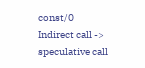const/0
Indirect call -> speculative call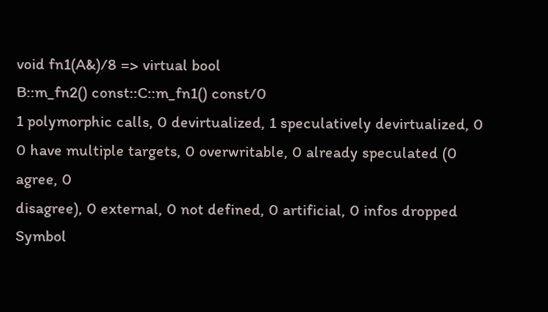void fn1(A&)/8 => virtual bool
B::m_fn2() const::C::m_fn1() const/0
1 polymorphic calls, 0 devirtualized, 1 speculatively devirtualized, 0
0 have multiple targets, 0 overwritable, 0 already speculated (0 agree, 0
disagree), 0 external, 0 not defined, 0 artificial, 0 infos dropped
Symbol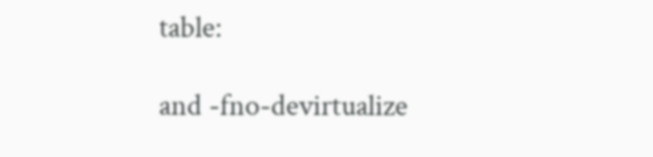table:

and -fno-devirtualize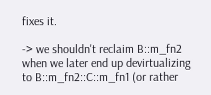fixes it.

-> we shouldn't reclaim B::m_fn2 when we later end up devirtualizing
to B::m_fn2::C::m_fn1 (or rather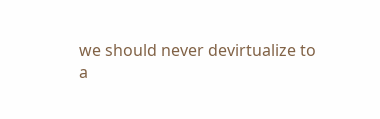we should never devirtualize to
a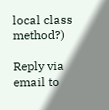local class method?)

Reply via email to